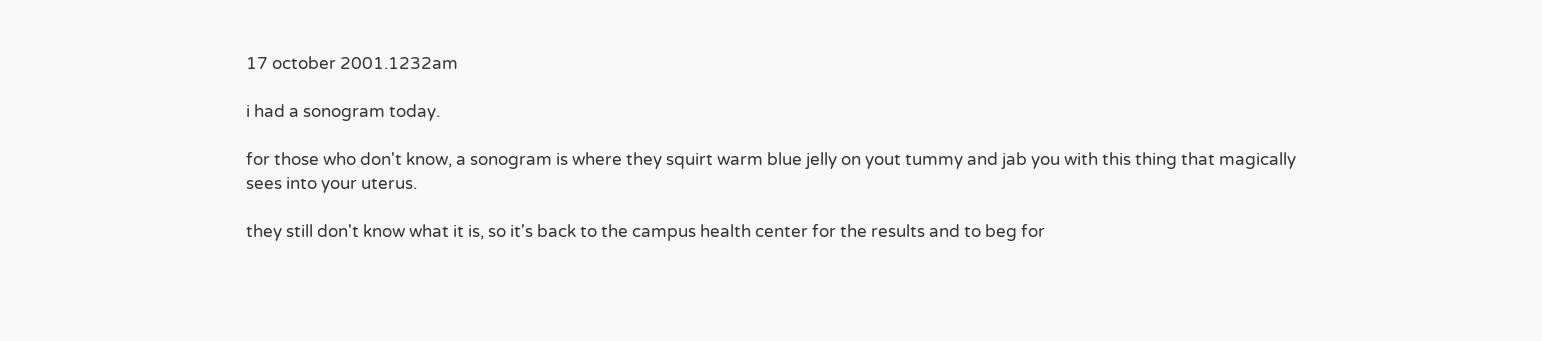17 october 2001.1232am

i had a sonogram today.

for those who don't know, a sonogram is where they squirt warm blue jelly on yout tummy and jab you with this thing that magically sees into your uterus.

they still don't know what it is, so it's back to the campus health center for the results and to beg for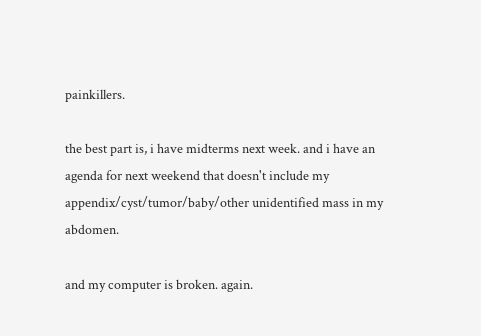painkillers.

the best part is, i have midterms next week. and i have an agenda for next weekend that doesn't include my appendix/cyst/tumor/baby/other unidentified mass in my abdomen.

and my computer is broken. again.